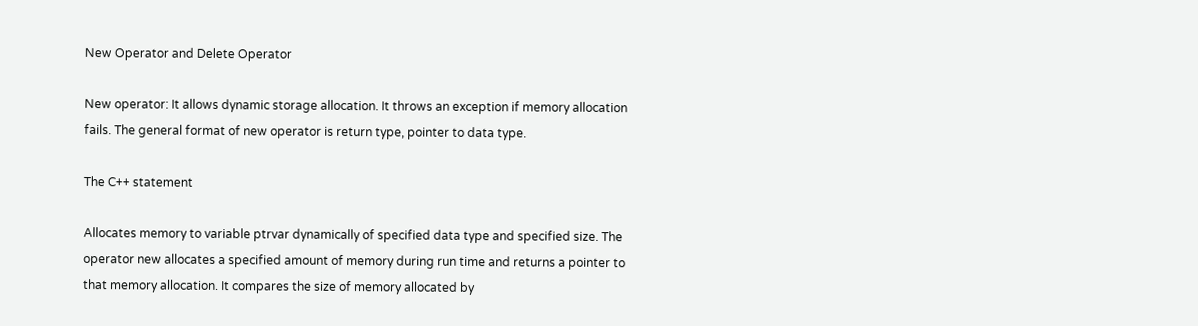New Operator and Delete Operator

New operator: It allows dynamic storage allocation. It throws an exception if memory allocation fails. The general format of new operator is return type, pointer to data type.

The C++ statement

Allocates memory to variable ptrvar dynamically of specified data type and specified size. The operator new allocates a specified amount of memory during run time and returns a pointer to that memory allocation. It compares the size of memory allocated by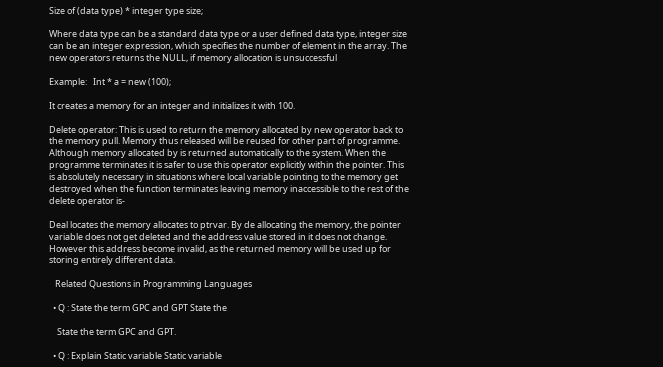Size of (data type) * integer type size;

Where data type can be a standard data type or a user defined data type, integer size can be an integer expression, which specifies the number of element in the array. The new operators returns the NULL, if memory allocation is unsuccessful

Example:   Int * a = new (100);

It creates a memory for an integer and initializes it with 100.

Delete operator: This is used to return the memory allocated by new operator back to the memory pull. Memory thus released will be reused for other part of programme. Although memory allocated by is returned automatically to the system. When the programme terminates it is safer to use this operator explicitly within the pointer. This is absolutely necessary in situations where local variable pointing to the memory get destroyed when the function terminates leaving memory inaccessible to the rest of the delete operator is-

Deal locates the memory allocates to ptrvar. By de allocating the memory, the pointer variable does not get deleted and the address value stored in it does not change. However this address become invalid, as the returned memory will be used up for storing entirely different data.

   Related Questions in Programming Languages

  • Q : State the term GPC and GPT State the

    State the term GPC and GPT.

  • Q : Explain Static variable Static variable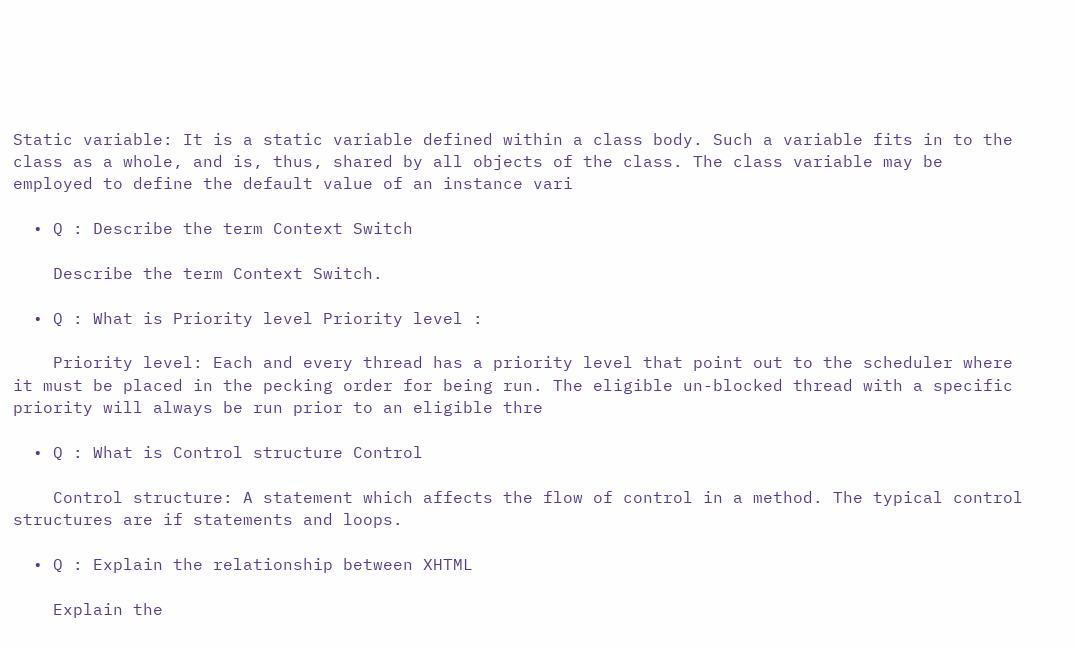Static variable: It is a static variable defined within a class body. Such a variable fits in to the class as a whole, and is, thus, shared by all objects of the class. The class variable may be employed to define the default value of an instance vari

  • Q : Describe the term Context Switch

    Describe the term Context Switch.

  • Q : What is Priority level Priority level :

    Priority level: Each and every thread has a priority level that point out to the scheduler where it must be placed in the pecking order for being run. The eligible un-blocked thread with a specific priority will always be run prior to an eligible thre

  • Q : What is Control structure Control

    Control structure: A statement which affects the flow of control in a method. The typical control structures are if statements and loops.

  • Q : Explain the relationship between XHTML

    Explain the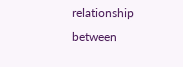relationship between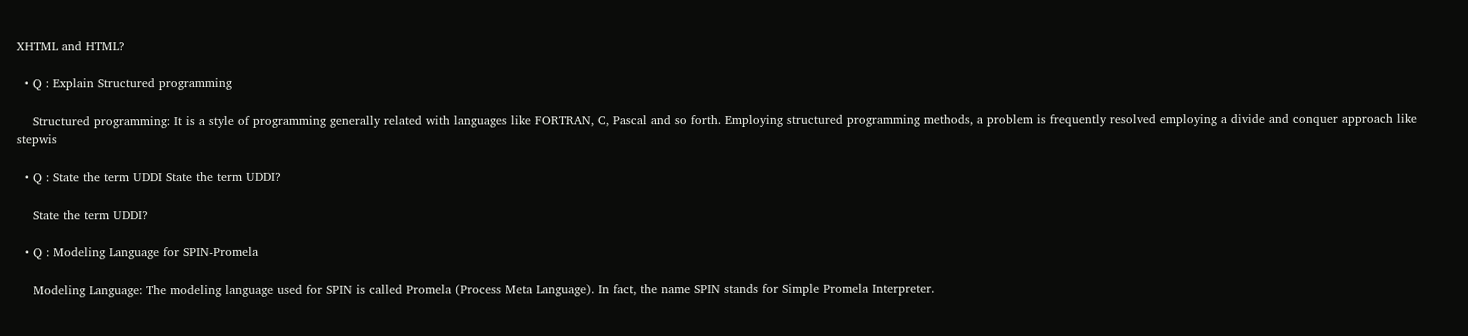XHTML and HTML?

  • Q : Explain Structured programming

    Structured programming: It is a style of programming generally related with languages like FORTRAN, C, Pascal and so forth. Employing structured programming methods, a problem is frequently resolved employing a divide and conquer approach like stepwis

  • Q : State the term UDDI State the term UDDI?

    State the term UDDI?

  • Q : Modeling Language for SPIN-Promela

    Modeling Language: The modeling language used for SPIN is called Promela (Process Meta Language). In fact, the name SPIN stands for Simple Promela Interpreter.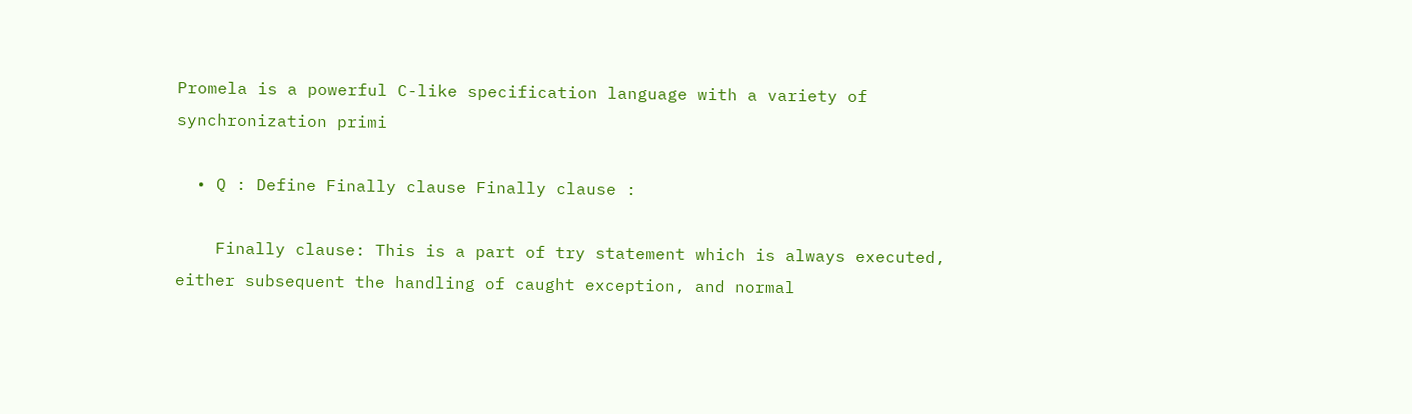Promela is a powerful C-like specification language with a variety of synchronization primi

  • Q : Define Finally clause Finally clause :

    Finally clause: This is a part of try statement which is always executed, either subsequent the handling of caught exception, and normal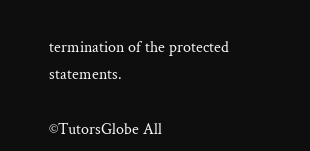termination of the protected statements.

©TutorsGlobe All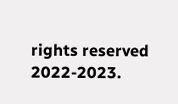rights reserved 2022-2023.